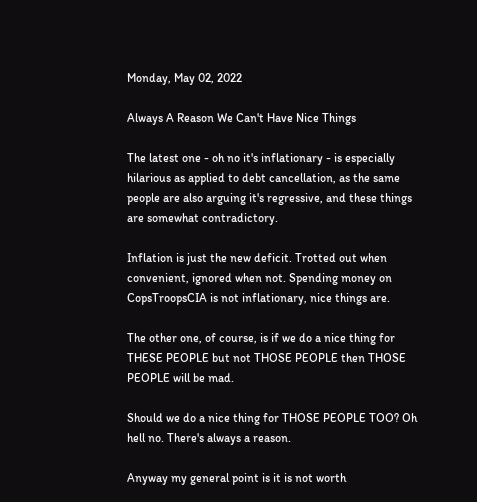Monday, May 02, 2022

Always A Reason We Can't Have Nice Things

The latest one - oh no it's inflationary - is especially hilarious as applied to debt cancellation, as the same people are also arguing it's regressive, and these things are somewhat contradictory.

Inflation is just the new deficit. Trotted out when convenient, ignored when not. Spending money on CopsTroopsCIA is not inflationary, nice things are.

The other one, of course, is if we do a nice thing for THESE PEOPLE but not THOSE PEOPLE then THOSE PEOPLE will be mad.

Should we do a nice thing for THOSE PEOPLE TOO? Oh hell no. There's always a reason.

Anyway my general point is it is not worth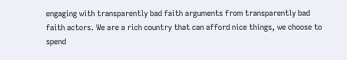engaging with transparently bad faith arguments from transparently bad faith actors. We are a rich country that can afford nice things, we choose to spend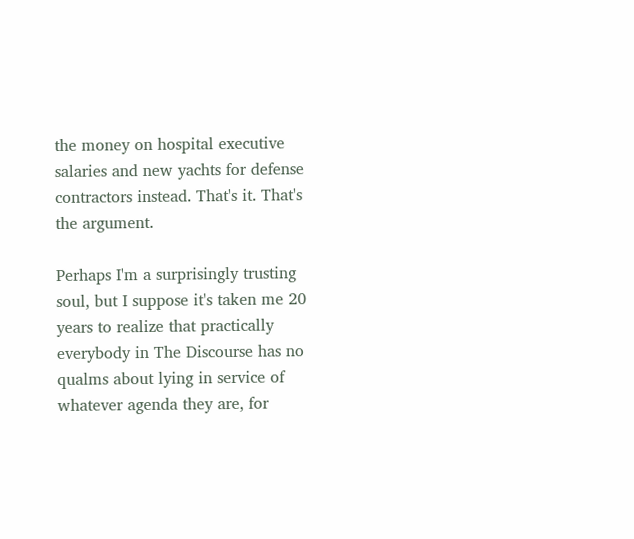the money on hospital executive salaries and new yachts for defense contractors instead. That's it. That's the argument.

Perhaps I'm a surprisingly trusting soul, but I suppose it's taken me 20 years to realize that practically everybody in The Discourse has no qualms about lying in service of whatever agenda they are, for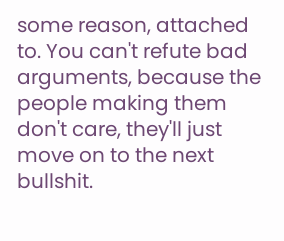some reason, attached to. You can't refute bad arguments, because the people making them don't care, they'll just move on to the next bullshit.